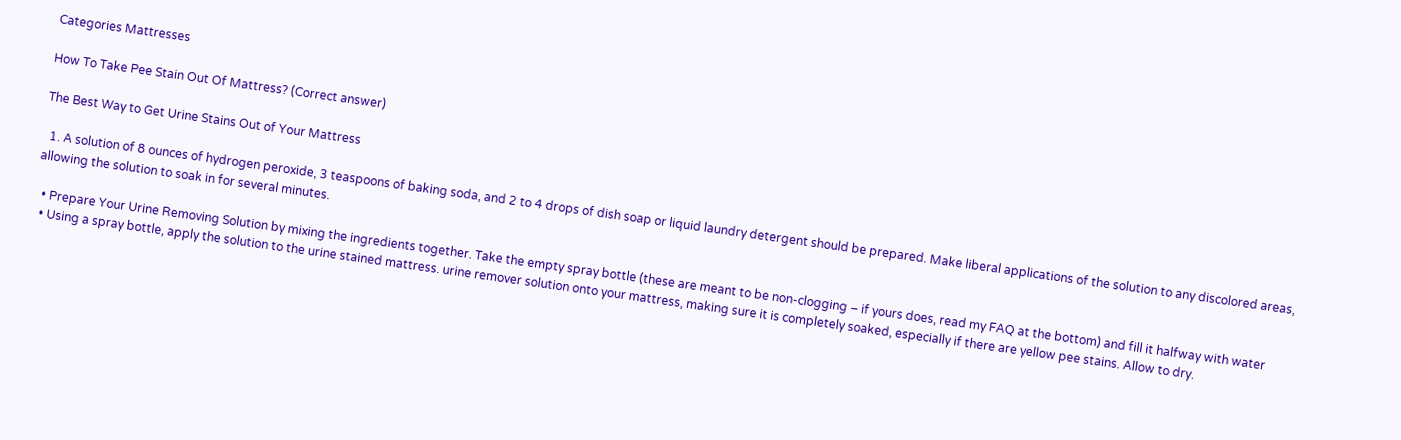Categories Mattresses

How To Take Pee Stain Out Of Mattress? (Correct answer)

The Best Way to Get Urine Stains Out of Your Mattress

  1. A solution of 8 ounces of hydrogen peroxide, 3 teaspoons of baking soda, and 2 to 4 drops of dish soap or liquid laundry detergent should be prepared. Make liberal applications of the solution to any discolored areas, allowing the solution to soak in for several minutes.

  • Prepare Your Urine Removing Solution by mixing the ingredients together. Take the empty spray bottle (these are meant to be non-clogging – if yours does, read my FAQ at the bottom) and fill it halfway with water
  • Using a spray bottle, apply the solution to the urine stained mattress. urine remover solution onto your mattress, making sure it is completely soaked, especially if there are yellow pee stains. Allow to dry.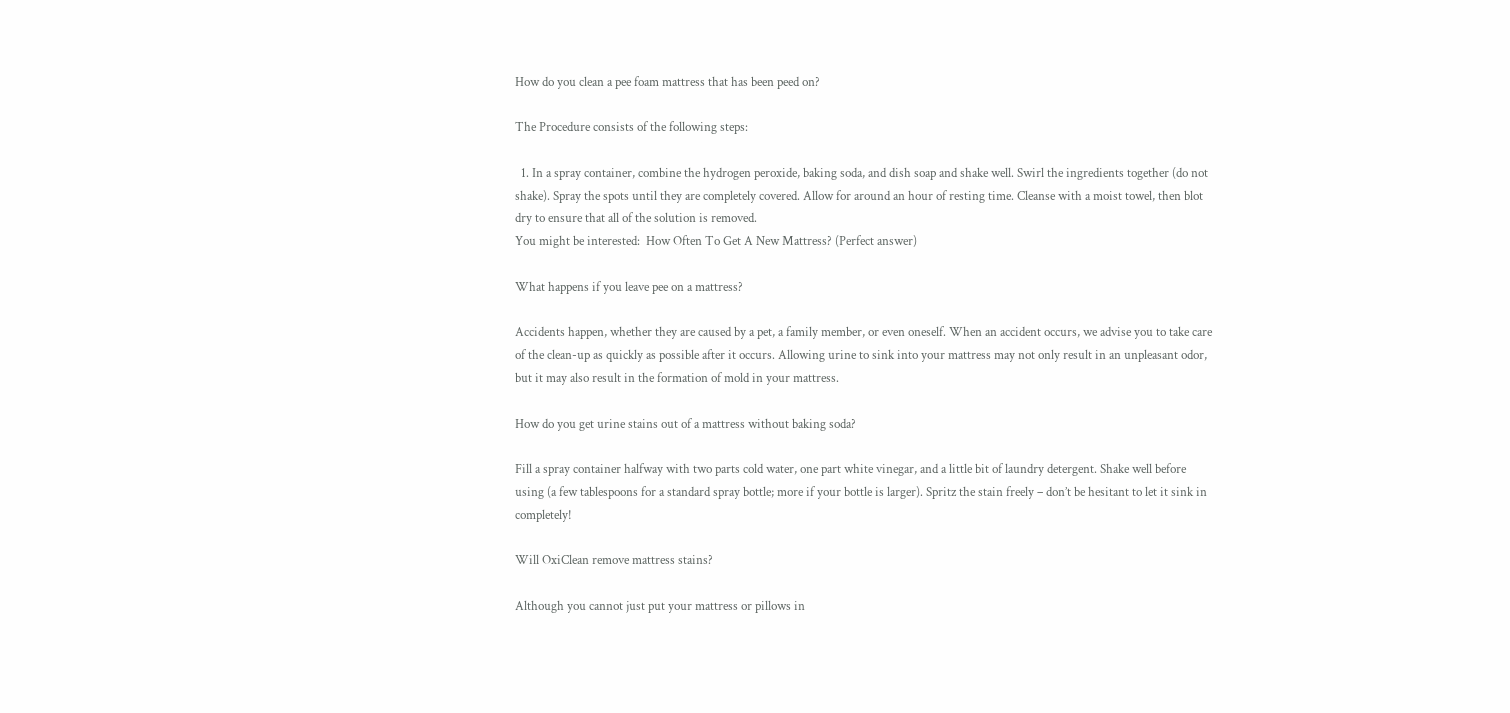How do you clean a pee foam mattress that has been peed on?

The Procedure consists of the following steps:

  1. In a spray container, combine the hydrogen peroxide, baking soda, and dish soap and shake well. Swirl the ingredients together (do not shake). Spray the spots until they are completely covered. Allow for around an hour of resting time. Cleanse with a moist towel, then blot dry to ensure that all of the solution is removed.
You might be interested:  How Often To Get A New Mattress? (Perfect answer)

What happens if you leave pee on a mattress?

Accidents happen, whether they are caused by a pet, a family member, or even oneself. When an accident occurs, we advise you to take care of the clean-up as quickly as possible after it occurs. Allowing urine to sink into your mattress may not only result in an unpleasant odor, but it may also result in the formation of mold in your mattress.

How do you get urine stains out of a mattress without baking soda?

Fill a spray container halfway with two parts cold water, one part white vinegar, and a little bit of laundry detergent. Shake well before using (a few tablespoons for a standard spray bottle; more if your bottle is larger). Spritz the stain freely – don’t be hesitant to let it sink in completely!

Will OxiClean remove mattress stains?

Although you cannot just put your mattress or pillows in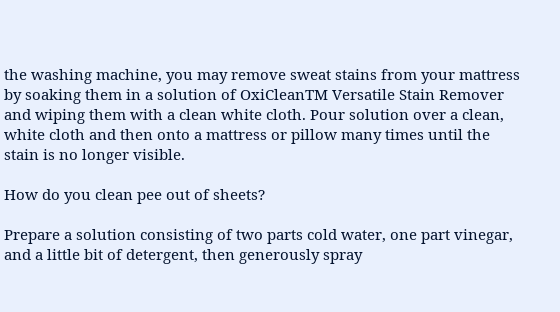the washing machine, you may remove sweat stains from your mattress by soaking them in a solution of OxiCleanTM Versatile Stain Remover and wiping them with a clean white cloth. Pour solution over a clean, white cloth and then onto a mattress or pillow many times until the stain is no longer visible.

How do you clean pee out of sheets?

Prepare a solution consisting of two parts cold water, one part vinegar, and a little bit of detergent, then generously spray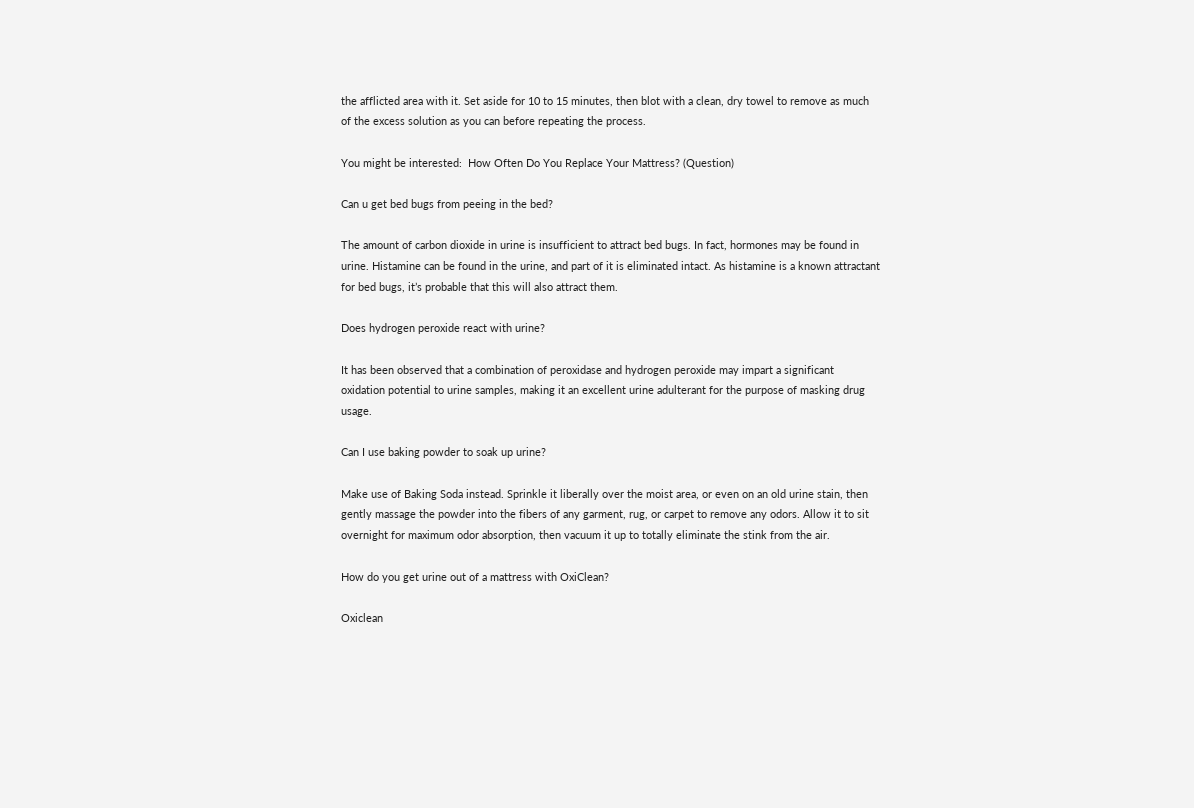the afflicted area with it. Set aside for 10 to 15 minutes, then blot with a clean, dry towel to remove as much of the excess solution as you can before repeating the process.

You might be interested:  How Often Do You Replace Your Mattress? (Question)

Can u get bed bugs from peeing in the bed?

The amount of carbon dioxide in urine is insufficient to attract bed bugs. In fact, hormones may be found in urine. Histamine can be found in the urine, and part of it is eliminated intact. As histamine is a known attractant for bed bugs, it’s probable that this will also attract them.

Does hydrogen peroxide react with urine?

It has been observed that a combination of peroxidase and hydrogen peroxide may impart a significant oxidation potential to urine samples, making it an excellent urine adulterant for the purpose of masking drug usage.

Can I use baking powder to soak up urine?

Make use of Baking Soda instead. Sprinkle it liberally over the moist area, or even on an old urine stain, then gently massage the powder into the fibers of any garment, rug, or carpet to remove any odors. Allow it to sit overnight for maximum odor absorption, then vacuum it up to totally eliminate the stink from the air.

How do you get urine out of a mattress with OxiClean?

Oxiclean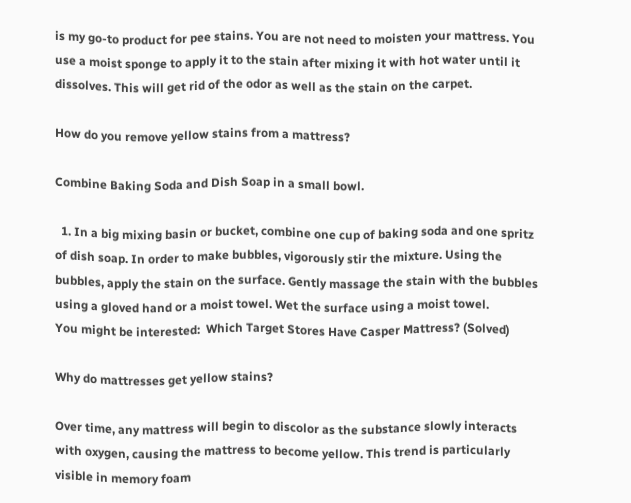is my go-to product for pee stains. You are not need to moisten your mattress. You use a moist sponge to apply it to the stain after mixing it with hot water until it dissolves. This will get rid of the odor as well as the stain on the carpet.

How do you remove yellow stains from a mattress?

Combine Baking Soda and Dish Soap in a small bowl.

  1. In a big mixing basin or bucket, combine one cup of baking soda and one spritz of dish soap. In order to make bubbles, vigorously stir the mixture. Using the bubbles, apply the stain on the surface. Gently massage the stain with the bubbles using a gloved hand or a moist towel. Wet the surface using a moist towel.
You might be interested:  Which Target Stores Have Casper Mattress? (Solved)

Why do mattresses get yellow stains?

Over time, any mattress will begin to discolor as the substance slowly interacts with oxygen, causing the mattress to become yellow. This trend is particularly visible in memory foam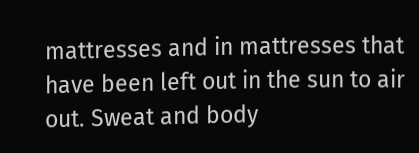mattresses and in mattresses that have been left out in the sun to air out. Sweat and body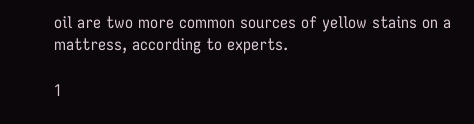oil are two more common sources of yellow stains on a mattress, according to experts.

1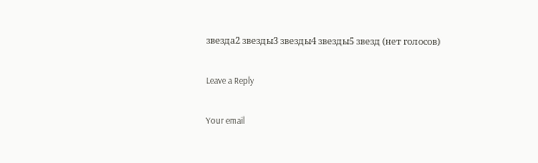звезда2 звезды3 звезды4 звезды5 звезд (нет голосов)

Leave a Reply

Your email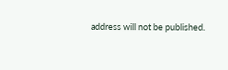address will not be published.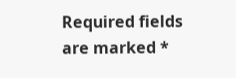Required fields are marked *